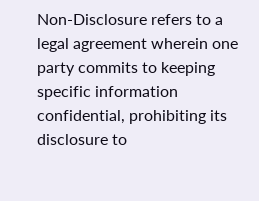Non-Disclosure refers to a legal agreement wherein one party commits to keeping specific information confidential, prohibiting its disclosure to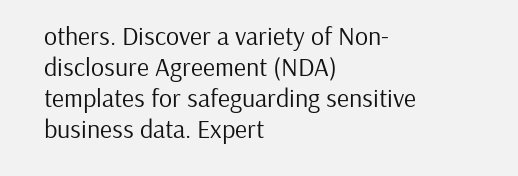others. Discover a variety of Non-disclosure Agreement (NDA) templates for safeguarding sensitive business data. Expert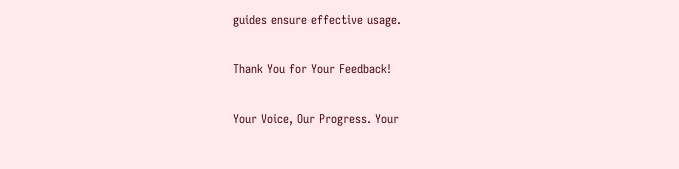guides ensure effective usage.

Thank You for Your Feedback!

Your Voice, Our Progress. Your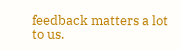feedback matters a lot to us.